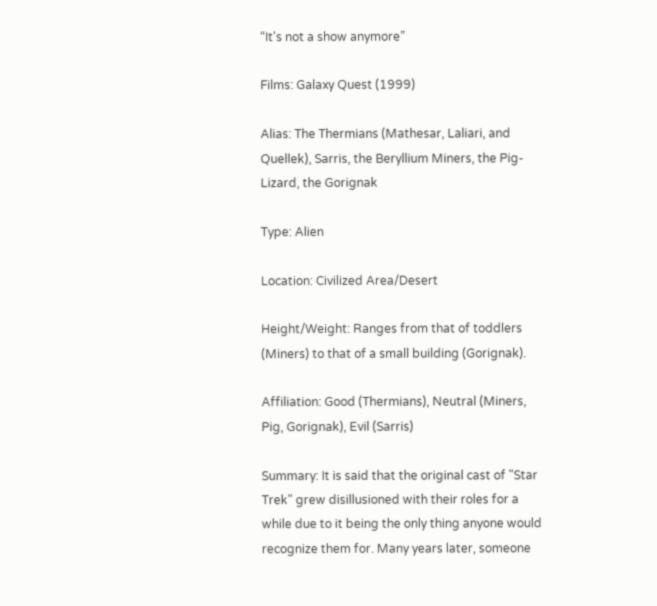“It's not a show anymore”

Films: Galaxy Quest (1999)

Alias: The Thermians (Mathesar, Laliari, and Quellek), Sarris, the Beryllium Miners, the Pig-Lizard, the Gorignak

Type: Alien

Location: Civilized Area/Desert

Height/Weight: Ranges from that of toddlers (Miners) to that of a small building (Gorignak).

Affiliation: Good (Thermians), Neutral (Miners, Pig, Gorignak), Evil (Sarris)

Summary: It is said that the original cast of "Star Trek" grew disillusioned with their roles for a while due to it being the only thing anyone would recognize them for. Many years later, someone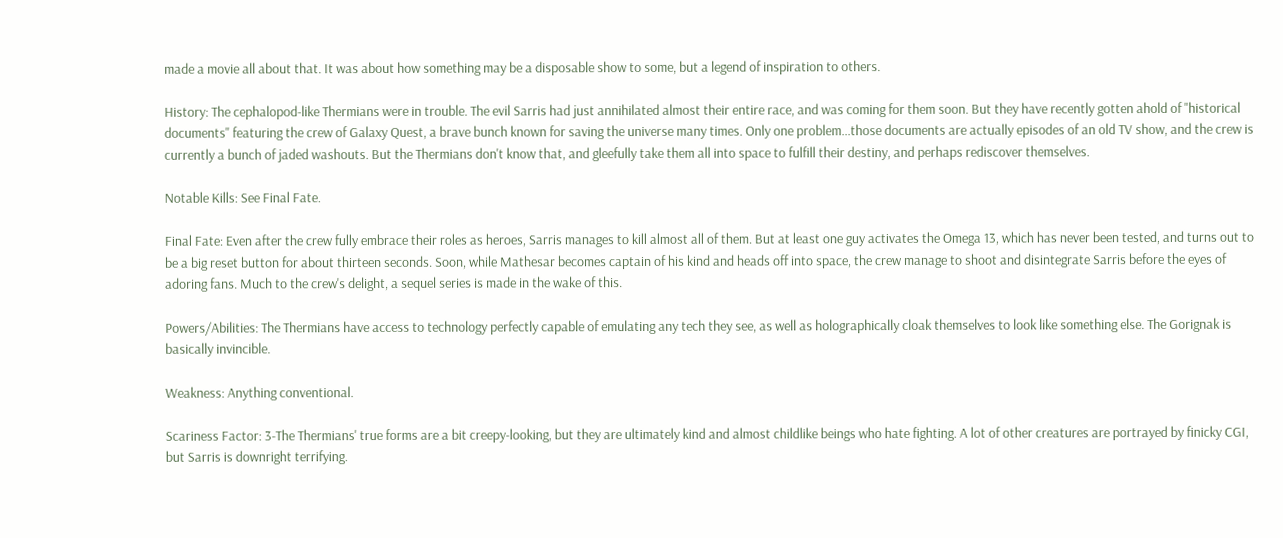made a movie all about that. It was about how something may be a disposable show to some, but a legend of inspiration to others.

History: The cephalopod-like Thermians were in trouble. The evil Sarris had just annihilated almost their entire race, and was coming for them soon. But they have recently gotten ahold of "historical documents" featuring the crew of Galaxy Quest, a brave bunch known for saving the universe many times. Only one problem...those documents are actually episodes of an old TV show, and the crew is currently a bunch of jaded washouts. But the Thermians don't know that, and gleefully take them all into space to fulfill their destiny, and perhaps rediscover themselves.

Notable Kills: See Final Fate.

Final Fate: Even after the crew fully embrace their roles as heroes, Sarris manages to kill almost all of them. But at least one guy activates the Omega 13, which has never been tested, and turns out to be a big reset button for about thirteen seconds. Soon, while Mathesar becomes captain of his kind and heads off into space, the crew manage to shoot and disintegrate Sarris before the eyes of adoring fans. Much to the crew's delight, a sequel series is made in the wake of this.

Powers/Abilities: The Thermians have access to technology perfectly capable of emulating any tech they see, as well as holographically cloak themselves to look like something else. The Gorignak is basically invincible.

Weakness: Anything conventional.

Scariness Factor: 3-The Thermians' true forms are a bit creepy-looking, but they are ultimately kind and almost childlike beings who hate fighting. A lot of other creatures are portrayed by finicky CGI, but Sarris is downright terrifying.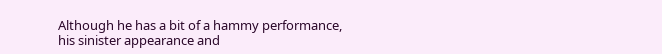Although he has a bit of a hammy performance, his sinister appearance and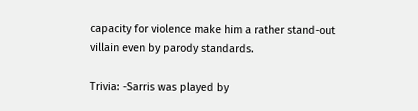capacity for violence make him a rather stand-out villain even by parody standards.

Trivia: -Sarris was played by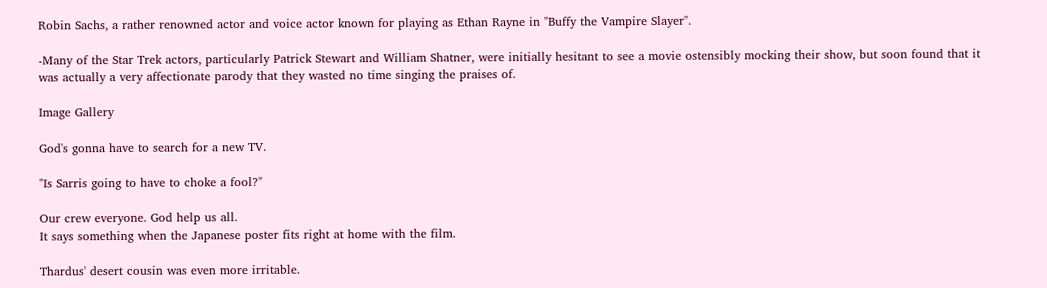Robin Sachs, a rather renowned actor and voice actor known for playing as Ethan Rayne in "Buffy the Vampire Slayer".

-Many of the Star Trek actors, particularly Patrick Stewart and William Shatner, were initially hesitant to see a movie ostensibly mocking their show, but soon found that it was actually a very affectionate parody that they wasted no time singing the praises of.

Image Gallery

God's gonna have to search for a new TV.

"Is Sarris going to have to choke a fool?"

Our crew everyone. God help us all.
It says something when the Japanese poster fits right at home with the film.

Thardus' desert cousin was even more irritable.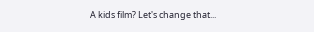A kids film? Let's change that...